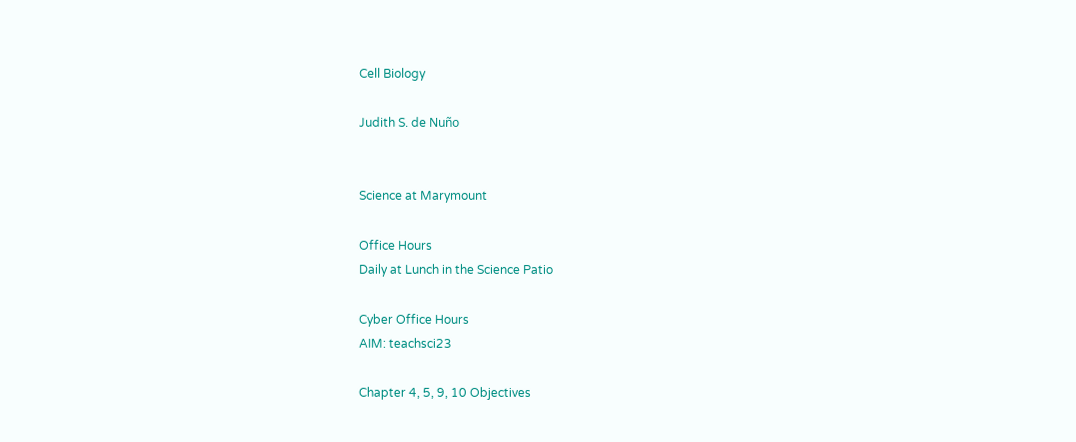Cell Biology

Judith S. de Nuño


Science at Marymount

Office Hours
Daily at Lunch in the Science Patio

Cyber Office Hours
AIM: teachsci23

Chapter 4, 5, 9, 10 Objectives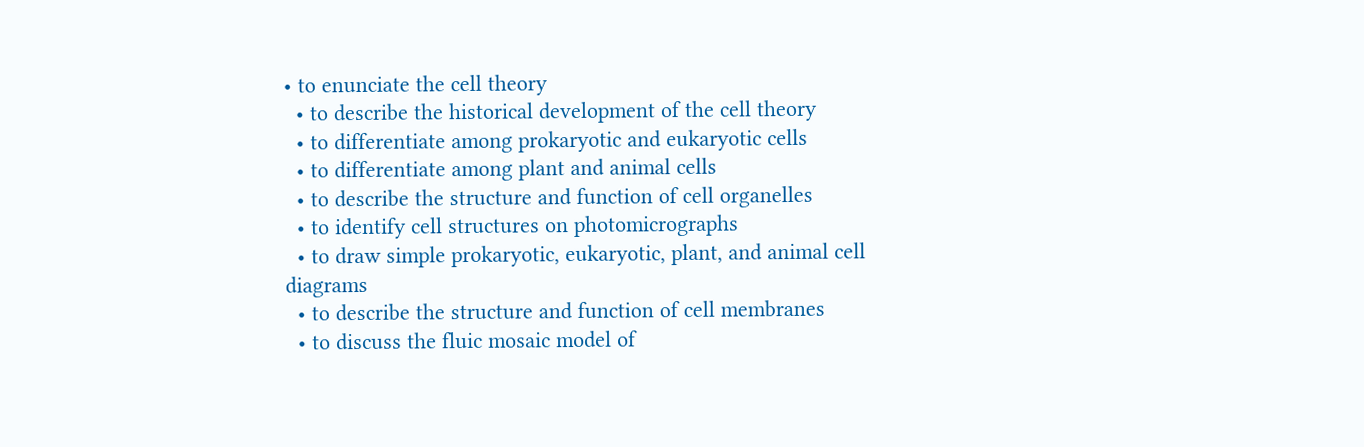• to enunciate the cell theory
  • to describe the historical development of the cell theory
  • to differentiate among prokaryotic and eukaryotic cells
  • to differentiate among plant and animal cells
  • to describe the structure and function of cell organelles
  • to identify cell structures on photomicrographs
  • to draw simple prokaryotic, eukaryotic, plant, and animal cell diagrams
  • to describe the structure and function of cell membranes
  • to discuss the fluic mosaic model of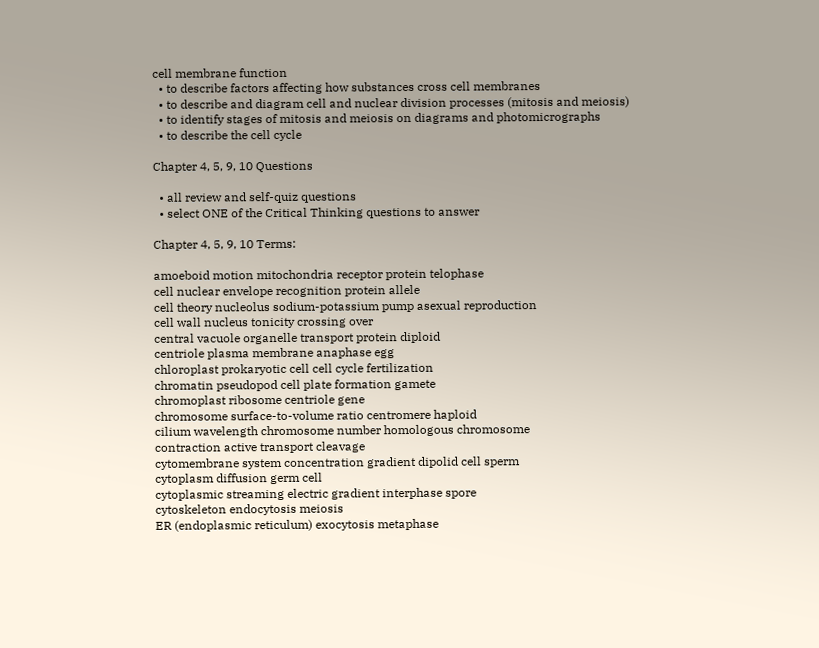cell membrane function
  • to describe factors affecting how substances cross cell membranes
  • to describe and diagram cell and nuclear division processes (mitosis and meiosis)
  • to identify stages of mitosis and meiosis on diagrams and photomicrographs
  • to describe the cell cycle

Chapter 4, 5, 9, 10 Questions

  • all review and self-quiz questions
  • select ONE of the Critical Thinking questions to answer

Chapter 4, 5, 9, 10 Terms:

amoeboid motion mitochondria receptor protein telophase
cell nuclear envelope recognition protein allele
cell theory nucleolus sodium-potassium pump asexual reproduction
cell wall nucleus tonicity crossing over
central vacuole organelle transport protein diploid
centriole plasma membrane anaphase egg
chloroplast prokaryotic cell cell cycle fertilization
chromatin pseudopod cell plate formation gamete
chromoplast ribosome centriole gene
chromosome surface-to-volume ratio centromere haploid
cilium wavelength chromosome number homologous chromosome
contraction active transport cleavage
cytomembrane system concentration gradient dipolid cell sperm
cytoplasm diffusion germ cell
cytoplasmic streaming electric gradient interphase spore
cytoskeleton endocytosis meiosis
ER (endoplasmic reticulum) exocytosis metaphase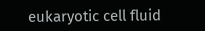eukaryotic cell fluid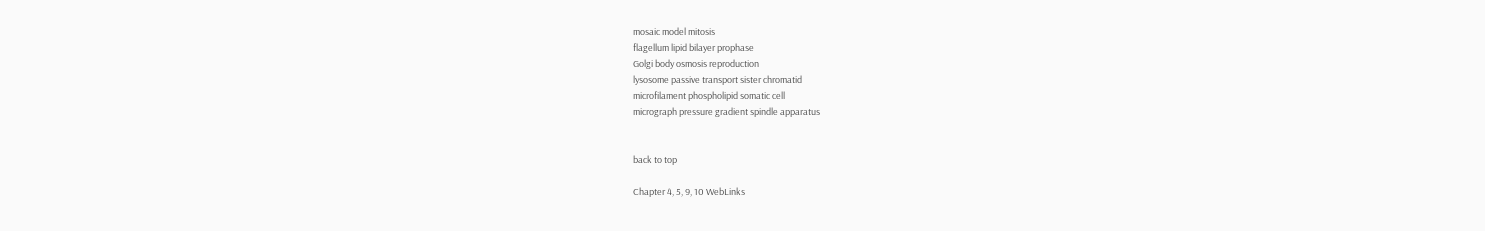mosaic model mitosis
flagellum lipid bilayer prophase
Golgi body osmosis reproduction
lysosome passive transport sister chromatid
microfilament phospholipid somatic cell
micrograph pressure gradient spindle apparatus


back to top

Chapter 4, 5, 9, 10 WebLinks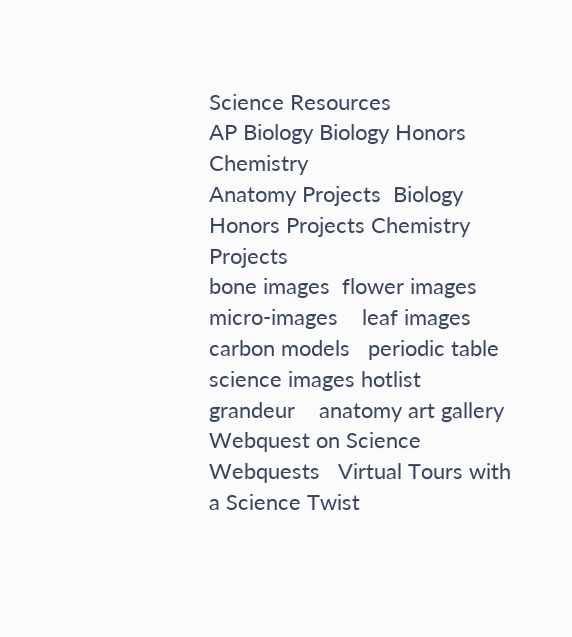Science Resources
AP Biology Biology Honors Chemistry
Anatomy Projects  Biology Honors Projects Chemistry Projects
bone images  flower images   micro-images    leaf images   carbon models   periodic table
science images hotlist    grandeur    anatomy art gallery
Webquest on Science Webquests   Virtual Tours with a Science Twist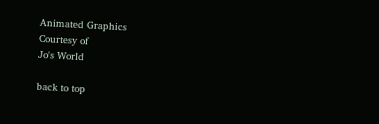Animated Graphics
Courtesy of
Jo's World

back to top